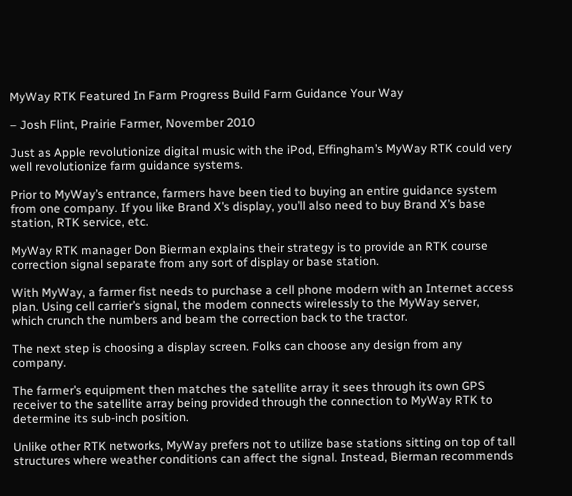MyWay RTK Featured In Farm Progress Build Farm Guidance Your Way

– Josh Flint, Prairie Farmer, November 2010

Just as Apple revolutionize digital music with the iPod, Effingham’s MyWay RTK could very well revolutionize farm guidance systems.

Prior to MyWay’s entrance, farmers have been tied to buying an entire guidance system from one company. If you like Brand X’s display, you’ll also need to buy Brand X’s base station, RTK service, etc.

MyWay RTK manager Don Bierman explains their strategy is to provide an RTK course correction signal separate from any sort of display or base station.

With MyWay, a farmer fist needs to purchase a cell phone modern with an Internet access plan. Using cell carrier’s signal, the modem connects wirelessly to the MyWay server, which crunch the numbers and beam the correction back to the tractor.

The next step is choosing a display screen. Folks can choose any design from any company.

The farmer’s equipment then matches the satellite array it sees through its own GPS receiver to the satellite array being provided through the connection to MyWay RTK to determine its sub-inch position.

Unlike other RTK networks, MyWay prefers not to utilize base stations sitting on top of tall structures where weather conditions can affect the signal. Instead, Bierman recommends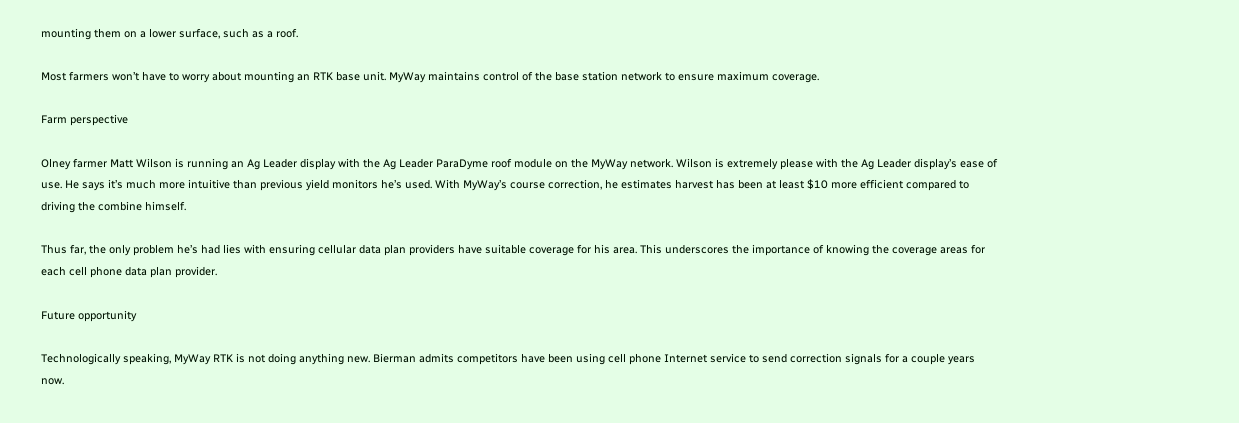mounting them on a lower surface, such as a roof.

Most farmers won’t have to worry about mounting an RTK base unit. MyWay maintains control of the base station network to ensure maximum coverage.

Farm perspective

Olney farmer Matt Wilson is running an Ag Leader display with the Ag Leader ParaDyme roof module on the MyWay network. Wilson is extremely please with the Ag Leader display’s ease of use. He says it’s much more intuitive than previous yield monitors he’s used. With MyWay’s course correction, he estimates harvest has been at least $10 more efficient compared to driving the combine himself.

Thus far, the only problem he’s had lies with ensuring cellular data plan providers have suitable coverage for his area. This underscores the importance of knowing the coverage areas for each cell phone data plan provider.

Future opportunity

Technologically speaking, MyWay RTK is not doing anything new. Bierman admits competitors have been using cell phone Internet service to send correction signals for a couple years now.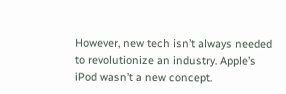However, new tech isn’t always needed to revolutionize an industry. Apple’s iPod wasn’t a new concept.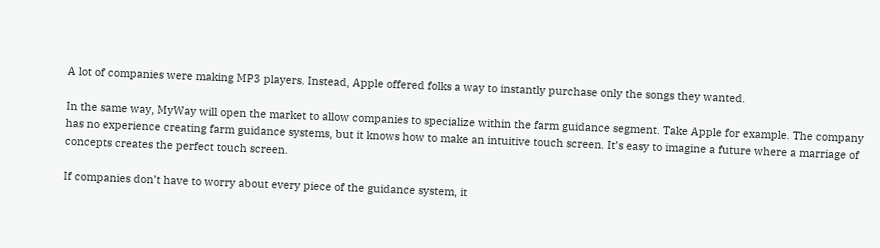A lot of companies were making MP3 players. Instead, Apple offered folks a way to instantly purchase only the songs they wanted.

In the same way, MyWay will open the market to allow companies to specialize within the farm guidance segment. Take Apple for example. The company has no experience creating farm guidance systems, but it knows how to make an intuitive touch screen. It’s easy to imagine a future where a marriage of concepts creates the perfect touch screen.

If companies don’t have to worry about every piece of the guidance system, it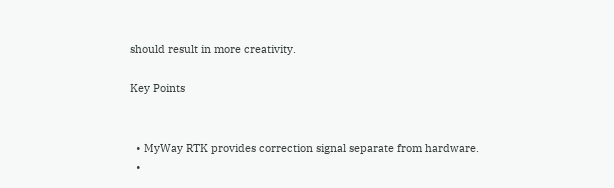should result in more creativity.

Key Points


  • MyWay RTK provides correction signal separate from hardware.
  •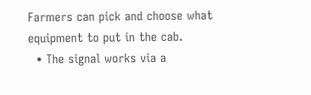Farmers can pick and choose what equipment to put in the cab.
  • The signal works via a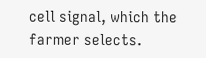cell signal, which the farmer selects.